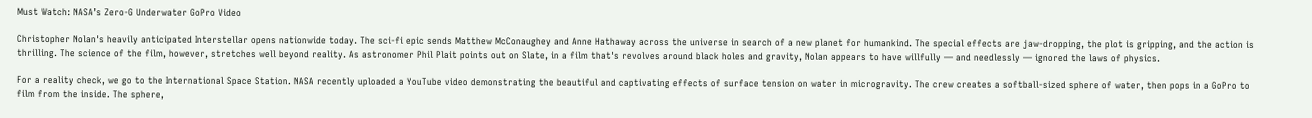Must Watch: NASA’s Zero-G Underwater GoPro Video

Christopher Nolan's heavily anticipated Interstellar opens nationwide today. The sci-fi epic sends Matthew McConaughey and Anne Hathaway across the universe in search of a new planet for humankind. The special effects are jaw-dropping, the plot is gripping, and the action is thrilling. The science of the film, however, stretches well beyond reality. As astronomer Phil Plait points out on Slate, in a film that's revolves around black holes and gravity, Nolan appears to have willfully — and needlessly — ignored the laws of physics.

For a reality check, we go to the International Space Station. NASA recently uploaded a YouTube video demonstrating the beautiful and captivating effects of surface tension on water in microgravity. The crew creates a softball-sized sphere of water, then pops in a GoPro to film from the inside. The sphere,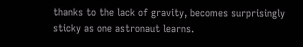thanks to the lack of gravity, becomes surprisingly sticky as one astronaut learns.